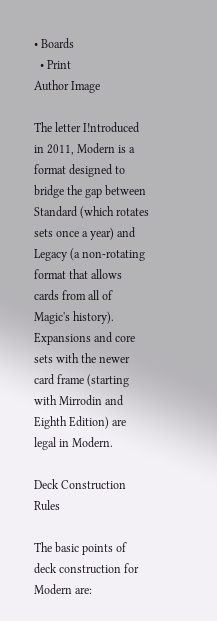• Boards
  • Print
Author Image

The letter I!ntroduced in 2011, Modern is a format designed to bridge the gap between Standard (which rotates sets once a year) and Legacy (a non-rotating format that allows cards from all of Magic's history). Expansions and core sets with the newer card frame (starting with Mirrodin and Eighth Edition) are legal in Modern.

Deck Construction Rules

The basic points of deck construction for Modern are: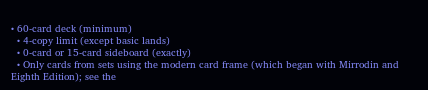• 60-card deck (minimum)
  • 4-copy limit (except basic lands)
  • 0-card or 15-card sideboard (exactly)
  • Only cards from sets using the modern card frame (which began with Mirrodin and Eighth Edition); see the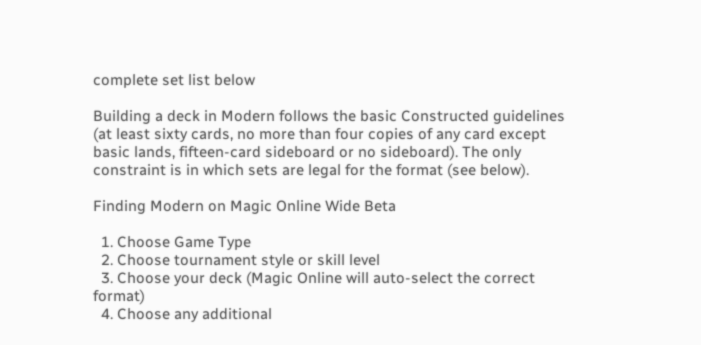complete set list below

Building a deck in Modern follows the basic Constructed guidelines (at least sixty cards, no more than four copies of any card except basic lands, fifteen-card sideboard or no sideboard). The only constraint is in which sets are legal for the format (see below).

Finding Modern on Magic Online Wide Beta

  1. Choose Game Type
  2. Choose tournament style or skill level
  3. Choose your deck (Magic Online will auto-select the correct format)
  4. Choose any additional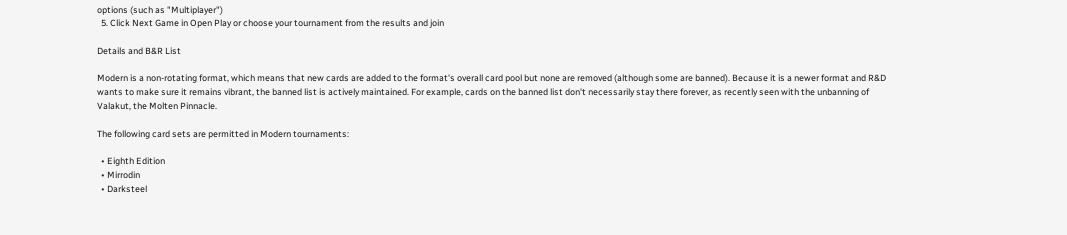options (such as "Multiplayer")
  5. Click Next Game in Open Play or choose your tournament from the results and join

Details and B&R List

Modern is a non-rotating format, which means that new cards are added to the format's overall card pool but none are removed (although some are banned). Because it is a newer format and R&D wants to make sure it remains vibrant, the banned list is actively maintained. For example, cards on the banned list don't necessarily stay there forever, as recently seen with the unbanning of Valakut, the Molten Pinnacle.

The following card sets are permitted in Modern tournaments:

  • Eighth Edition
  • Mirrodin
  • Darksteel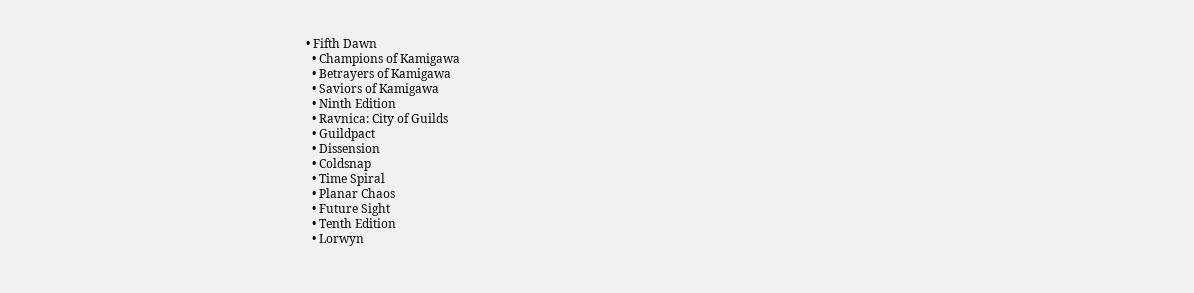• Fifth Dawn
  • Champions of Kamigawa
  • Betrayers of Kamigawa
  • Saviors of Kamigawa
  • Ninth Edition
  • Ravnica: City of Guilds
  • Guildpact
  • Dissension
  • Coldsnap
  • Time Spiral
  • Planar Chaos
  • Future Sight
  • Tenth Edition
  • Lorwyn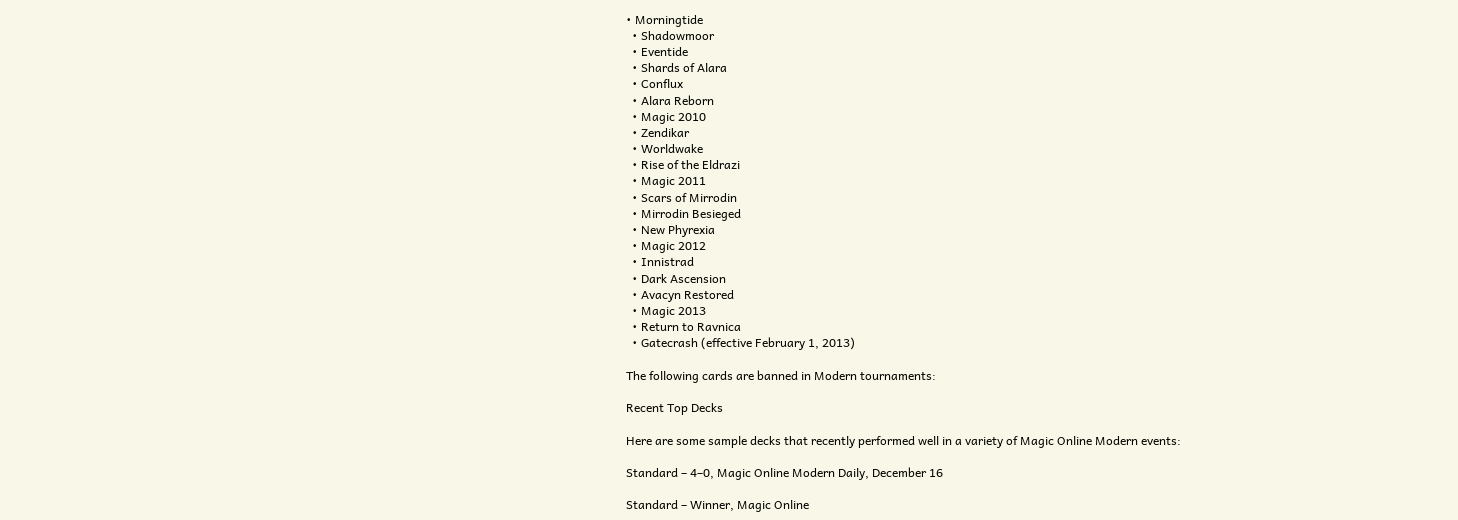• Morningtide
  • Shadowmoor
  • Eventide
  • Shards of Alara
  • Conflux
  • Alara Reborn
  • Magic 2010
  • Zendikar
  • Worldwake
  • Rise of the Eldrazi
  • Magic 2011
  • Scars of Mirrodin
  • Mirrodin Besieged
  • New Phyrexia
  • Magic 2012
  • Innistrad
  • Dark Ascension
  • Avacyn Restored
  • Magic 2013
  • Return to Ravnica
  • Gatecrash (effective February 1, 2013)

The following cards are banned in Modern tournaments:

Recent Top Decks

Here are some sample decks that recently performed well in a variety of Magic Online Modern events:

Standard – 4–0, Magic Online Modern Daily, December 16

Standard – Winner, Magic Online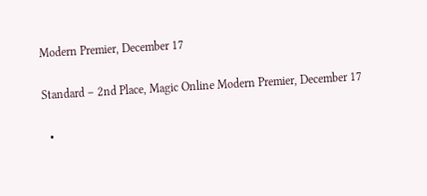Modern Premier, December 17

Standard – 2nd Place, Magic Online Modern Premier, December 17

  •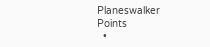Planeswalker Points
  •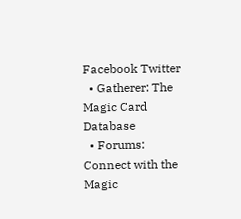Facebook Twitter
  • Gatherer: The Magic Card Database
  • Forums: Connect with the Magic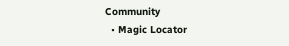Community
  • Magic Locator